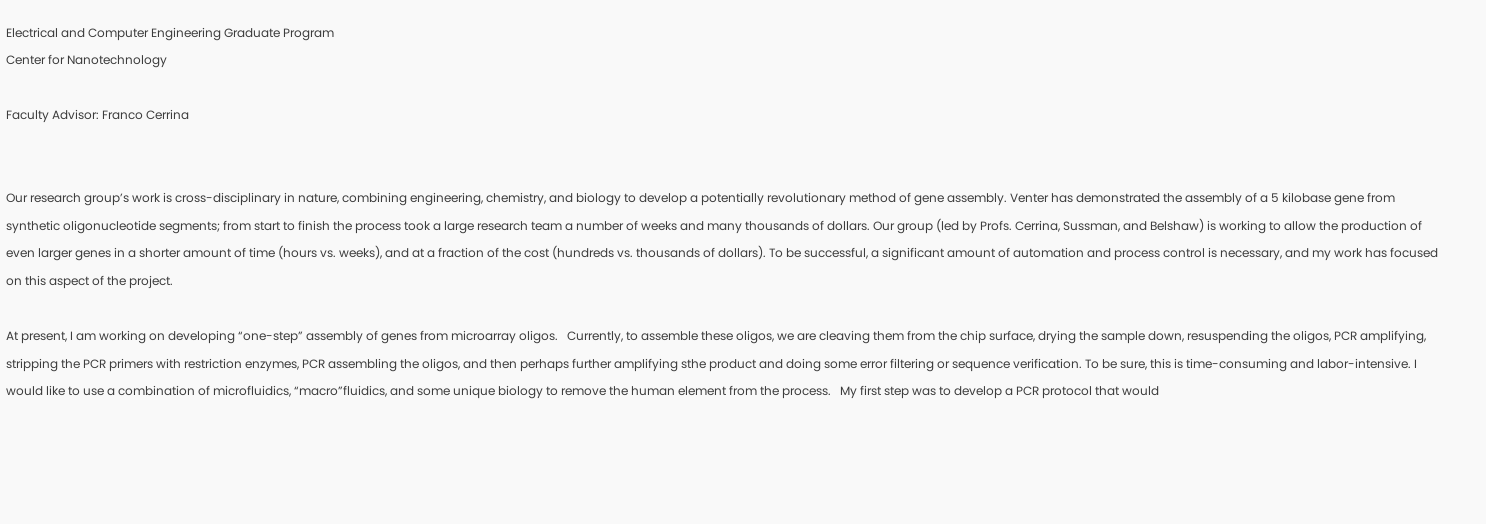Electrical and Computer Engineering Graduate Program
Center for Nanotechnology

Faculty Advisor: Franco Cerrina


Our research group’s work is cross-disciplinary in nature, combining engineering, chemistry, and biology to develop a potentially revolutionary method of gene assembly. Venter has demonstrated the assembly of a 5 kilobase gene from synthetic oligonucleotide segments; from start to finish the process took a large research team a number of weeks and many thousands of dollars. Our group (led by Profs. Cerrina, Sussman, and Belshaw) is working to allow the production of even larger genes in a shorter amount of time (hours vs. weeks), and at a fraction of the cost (hundreds vs. thousands of dollars). To be successful, a significant amount of automation and process control is necessary, and my work has focused on this aspect of the project.

At present, I am working on developing “one-step” assembly of genes from microarray oligos.   Currently, to assemble these oligos, we are cleaving them from the chip surface, drying the sample down, resuspending the oligos, PCR amplifying, stripping the PCR primers with restriction enzymes, PCR assembling the oligos, and then perhaps further amplifying sthe product and doing some error filtering or sequence verification. To be sure, this is time-consuming and labor-intensive. I would like to use a combination of microfluidics, “macro”fluidics, and some unique biology to remove the human element from the process.   My first step was to develop a PCR protocol that would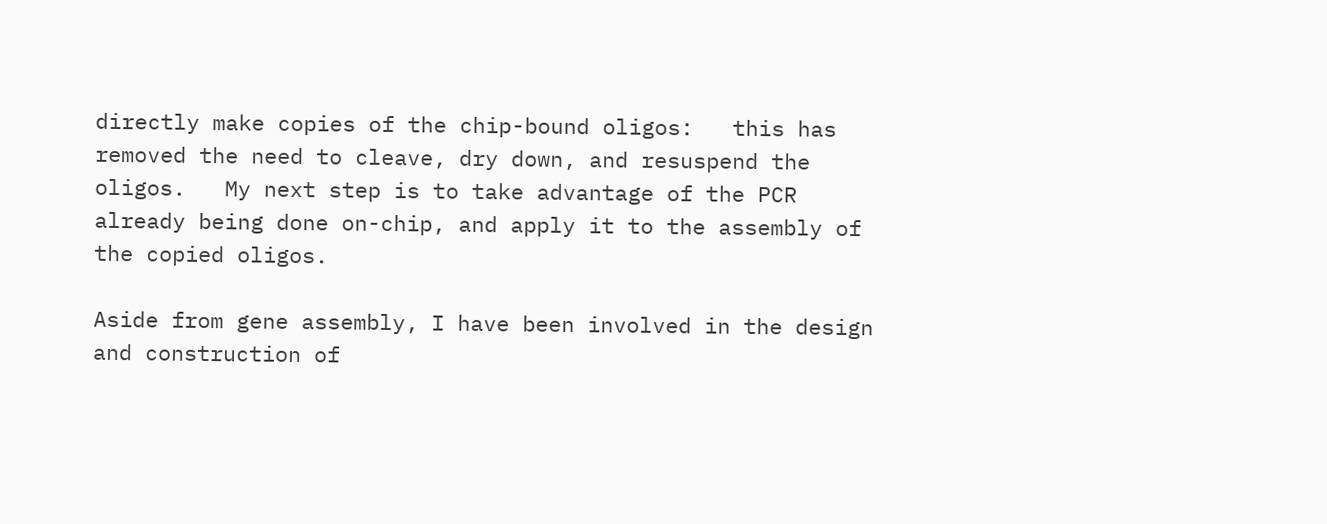directly make copies of the chip-bound oligos:   this has removed the need to cleave, dry down, and resuspend the oligos.   My next step is to take advantage of the PCR already being done on-chip, and apply it to the assembly of the copied oligos.

Aside from gene assembly, I have been involved in the design and construction of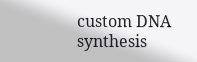custom DNA synthesis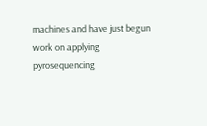machines and have just begun work on applying pyrosequencing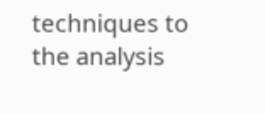techniques to the analysis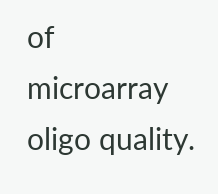of microarray oligo quality.